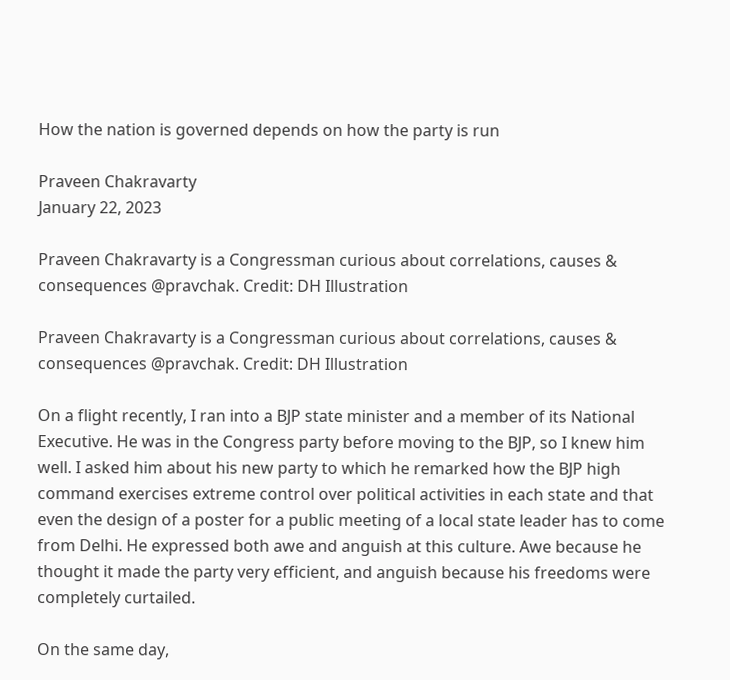How the nation is governed depends on how the party is run

Praveen Chakravarty
January 22, 2023

Praveen Chakravarty is a Congressman curious about correlations, causes & consequences @pravchak. Credit: DH Illustration

Praveen Chakravarty is a Congressman curious about correlations, causes & consequences @pravchak. Credit: DH Illustration

On a flight recently, I ran into a BJP state minister and a member of its National Executive. He was in the Congress party before moving to the BJP, so I knew him well. I asked him about his new party to which he remarked how the BJP high command exercises extreme control over political activities in each state and that even the design of a poster for a public meeting of a local state leader has to come from Delhi. He expressed both awe and anguish at this culture. Awe because he thought it made the party very efficient, and anguish because his freedoms were completely curtailed.

On the same day,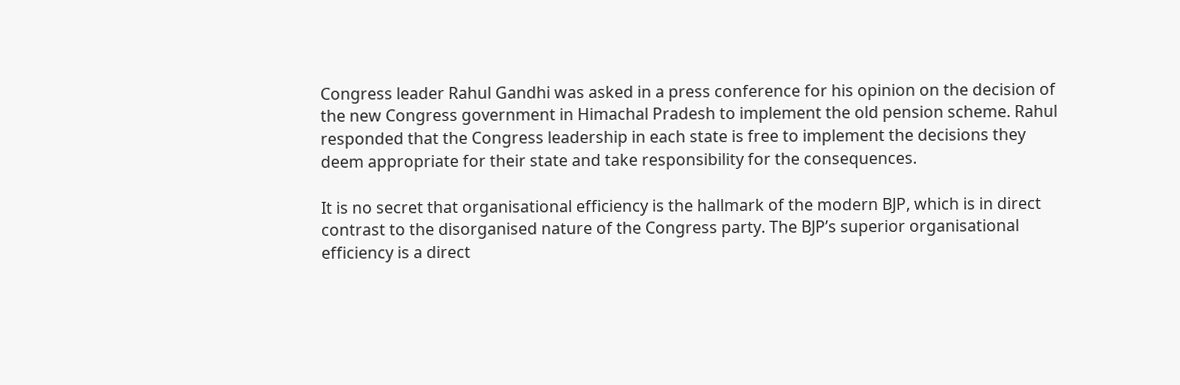Congress leader Rahul Gandhi was asked in a press conference for his opinion on the decision of the new Congress government in Himachal Pradesh to implement the old pension scheme. Rahul responded that the Congress leadership in each state is free to implement the decisions they deem appropriate for their state and take responsibility for the consequences.

It is no secret that organisational efficiency is the hallmark of the modern BJP, which is in direct contrast to the disorganised nature of the Congress party. The BJP’s superior organisational efficiency is a direct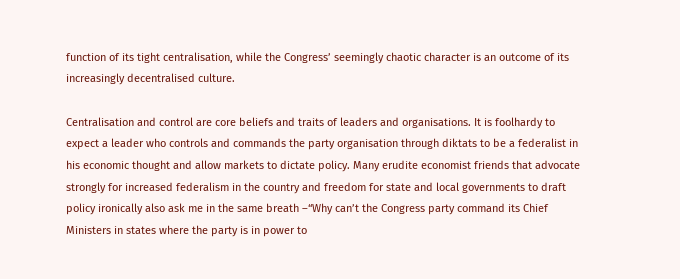function of its tight centralisation, while the Congress’ seemingly chaotic character is an outcome of its increasingly decentralised culture.

Centralisation and control are core beliefs and traits of leaders and organisations. It is foolhardy to expect a leader who controls and commands the party organisation through diktats to be a federalist in his economic thought and allow markets to dictate policy. Many erudite economist friends that advocate strongly for increased federalism in the country and freedom for state and local governments to draft policy ironically also ask me in the same breath –“Why can’t the Congress party command its Chief Ministers in states where the party is in power to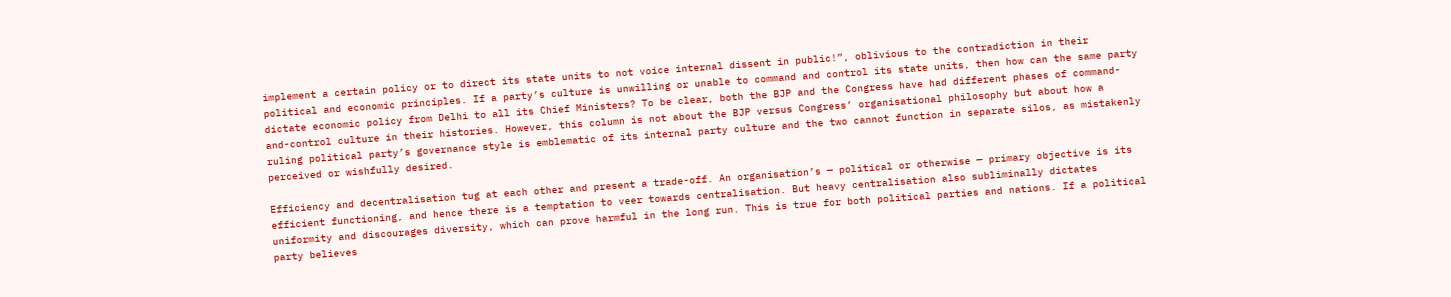implement a certain policy or to direct its state units to not voice internal dissent in public!”, oblivious to the contradiction in their political and economic principles. If a party’s culture is unwilling or unable to command and control its state units, then how can the same party dictate economic policy from Delhi to all its Chief Ministers? To be clear, both the BJP and the Congress have had different phases of command-and-control culture in their histories. However, this column is not about the BJP versus Congress’ organisational philosophy but about how a ruling political party’s governance style is emblematic of its internal party culture and the two cannot function in separate silos, as mistakenly perceived or wishfully desired.

Efficiency and decentralisation tug at each other and present a trade-off. An organisation’s — political or otherwise — primary objective is its efficient functioning, and hence there is a temptation to veer towards centralisation. But heavy centralisation also subliminally dictates uniformity and discourages diversity, which can prove harmful in the long run. This is true for both political parties and nations. If a political party believes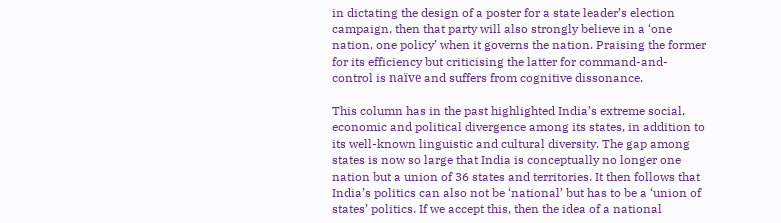in dictating the design of a poster for a state leader’s election campaign, then that party will also strongly believe in a ‘one nation, one policy’ when it governs the nation. Praising the former for its efficiency but criticising the latter for command-and-control is naïve and suffers from cognitive dissonance.

This column has in the past highlighted India’s extreme social, economic and political divergence among its states, in addition to its well-known linguistic and cultural diversity. The gap among states is now so large that India is conceptually no longer one nation but a union of 36 states and territories. It then follows that India’s politics can also not be ‘national’ but has to be a ‘union of states’ politics. If we accept this, then the idea of a national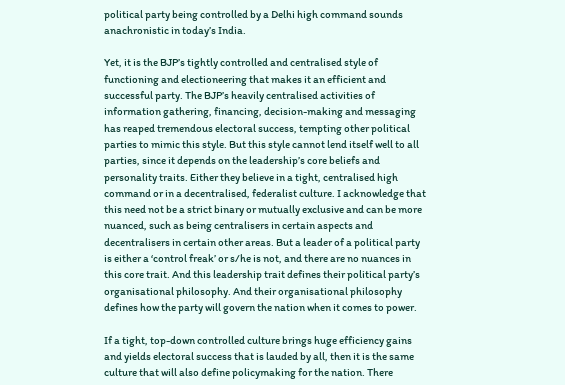political party being controlled by a Delhi high command sounds anachronistic in today’s India.

Yet, it is the BJP’s tightly controlled and centralised style of functioning and electioneering that makes it an efficient and successful party. The BJP’s heavily centralised activities of information gathering, financing, decision-making and messaging has reaped tremendous electoral success, tempting other political parties to mimic this style. But this style cannot lend itself well to all parties, since it depends on the leadership’s core beliefs and personality traits. Either they believe in a tight, centralised high command or in a decentralised, federalist culture. I acknowledge that this need not be a strict binary or mutually exclusive and can be more nuanced, such as being centralisers in certain aspects and decentralisers in certain other areas. But a leader of a political party is either a ‘control freak’ or s/he is not, and there are no nuances in this core trait. And this leadership trait defines their political party’s organisational philosophy. And their organisational philosophy defines how the party will govern the nation when it comes to power.

If a tight, top-down controlled culture brings huge efficiency gains and yields electoral success that is lauded by all, then it is the same culture that will also define policymaking for the nation. There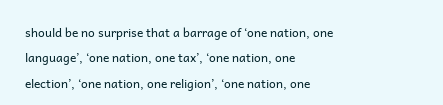should be no surprise that a barrage of ‘one nation, one language’, ‘one nation, one tax’, ‘one nation, one election’, ‘one nation, one religion’, ‘one nation, one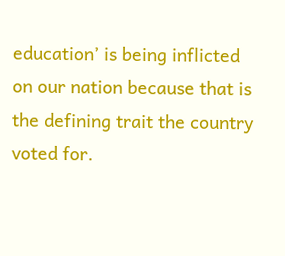education’ is being inflicted on our nation because that is the defining trait the country voted for.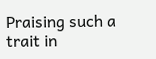Praising such a trait in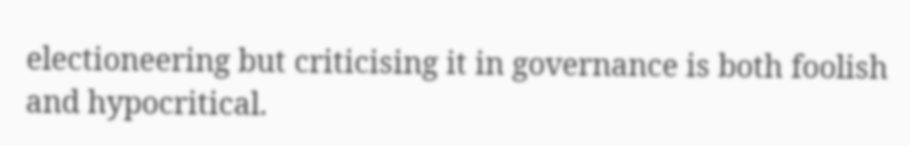electioneering but criticising it in governance is both foolish and hypocritical.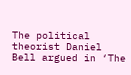The political theorist Daniel Bell argued in ‘The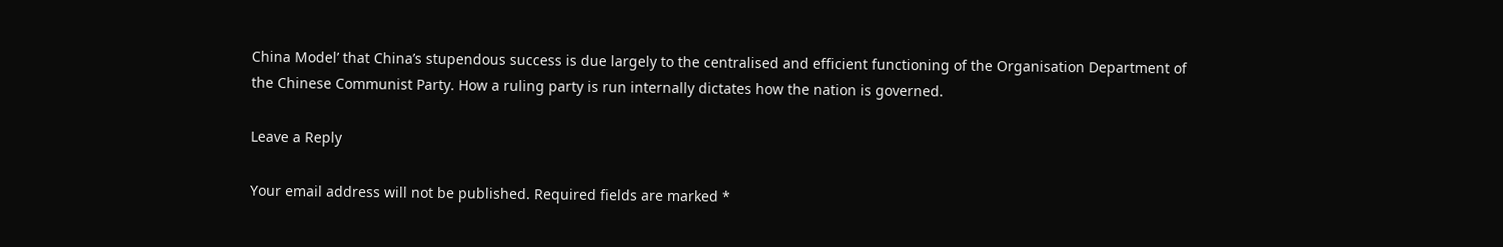China Model’ that China’s stupendous success is due largely to the centralised and efficient functioning of the Organisation Department of the Chinese Communist Party. How a ruling party is run internally dictates how the nation is governed.

Leave a Reply

Your email address will not be published. Required fields are marked *